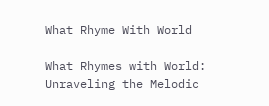What Rhyme With World

What Rhymes with World: Unraveling the Melodic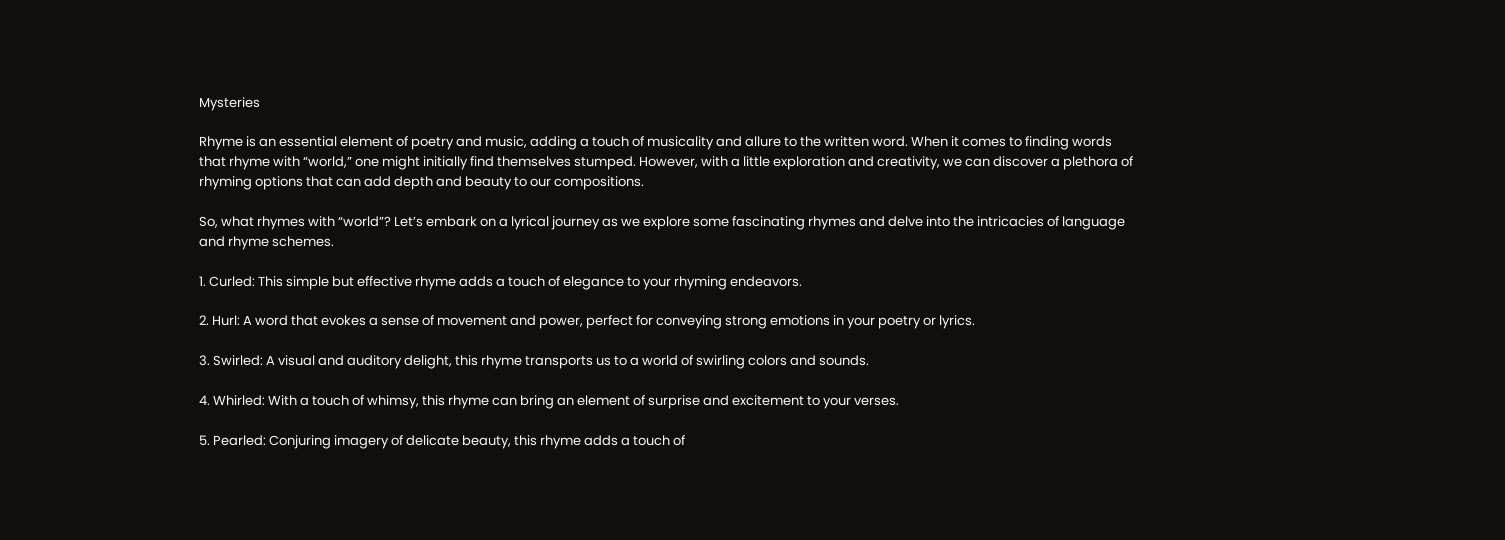Mysteries

Rhyme is an essential element of poetry and music, adding a touch of musicality and allure to the written word. When it comes to finding words that rhyme with “world,” one might initially find themselves stumped. However, with a little exploration and creativity, we can discover a plethora of rhyming options that can add depth and beauty to our compositions.

So, what rhymes with “world”? Let’s embark on a lyrical journey as we explore some fascinating rhymes and delve into the intricacies of language and rhyme schemes.

1. Curled: This simple but effective rhyme adds a touch of elegance to your rhyming endeavors.

2. Hurl: A word that evokes a sense of movement and power, perfect for conveying strong emotions in your poetry or lyrics.

3. Swirled: A visual and auditory delight, this rhyme transports us to a world of swirling colors and sounds.

4. Whirled: With a touch of whimsy, this rhyme can bring an element of surprise and excitement to your verses.

5. Pearled: Conjuring imagery of delicate beauty, this rhyme adds a touch of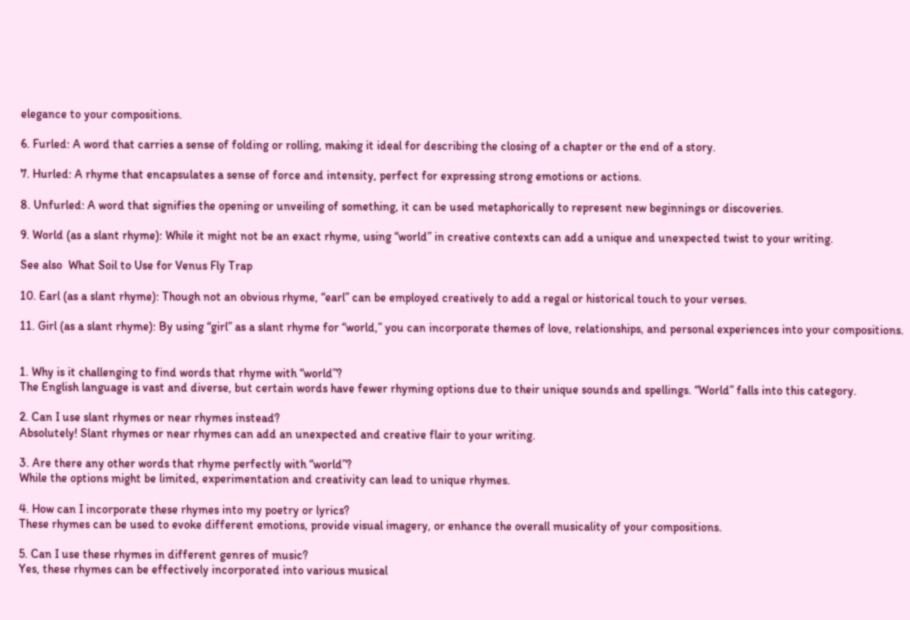elegance to your compositions.

6. Furled: A word that carries a sense of folding or rolling, making it ideal for describing the closing of a chapter or the end of a story.

7. Hurled: A rhyme that encapsulates a sense of force and intensity, perfect for expressing strong emotions or actions.

8. Unfurled: A word that signifies the opening or unveiling of something, it can be used metaphorically to represent new beginnings or discoveries.

9. World (as a slant rhyme): While it might not be an exact rhyme, using “world” in creative contexts can add a unique and unexpected twist to your writing.

See also  What Soil to Use for Venus Fly Trap

10. Earl (as a slant rhyme): Though not an obvious rhyme, “earl” can be employed creatively to add a regal or historical touch to your verses.

11. Girl (as a slant rhyme): By using “girl” as a slant rhyme for “world,” you can incorporate themes of love, relationships, and personal experiences into your compositions.


1. Why is it challenging to find words that rhyme with “world”?
The English language is vast and diverse, but certain words have fewer rhyming options due to their unique sounds and spellings. “World” falls into this category.

2. Can I use slant rhymes or near rhymes instead?
Absolutely! Slant rhymes or near rhymes can add an unexpected and creative flair to your writing.

3. Are there any other words that rhyme perfectly with “world”?
While the options might be limited, experimentation and creativity can lead to unique rhymes.

4. How can I incorporate these rhymes into my poetry or lyrics?
These rhymes can be used to evoke different emotions, provide visual imagery, or enhance the overall musicality of your compositions.

5. Can I use these rhymes in different genres of music?
Yes, these rhymes can be effectively incorporated into various musical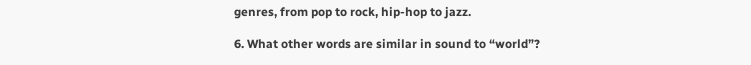genres, from pop to rock, hip-hop to jazz.

6. What other words are similar in sound to “world”?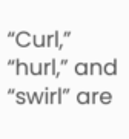“Curl,” “hurl,” and “swirl” are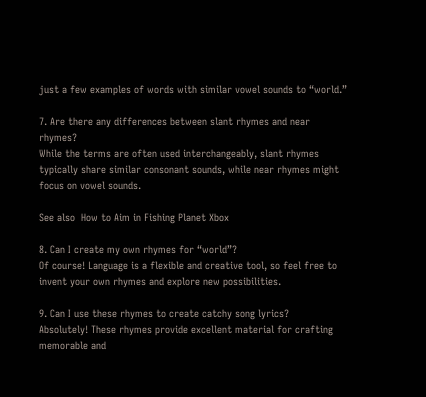just a few examples of words with similar vowel sounds to “world.”

7. Are there any differences between slant rhymes and near rhymes?
While the terms are often used interchangeably, slant rhymes typically share similar consonant sounds, while near rhymes might focus on vowel sounds.

See also  How to Aim in Fishing Planet Xbox

8. Can I create my own rhymes for “world”?
Of course! Language is a flexible and creative tool, so feel free to invent your own rhymes and explore new possibilities.

9. Can I use these rhymes to create catchy song lyrics?
Absolutely! These rhymes provide excellent material for crafting memorable and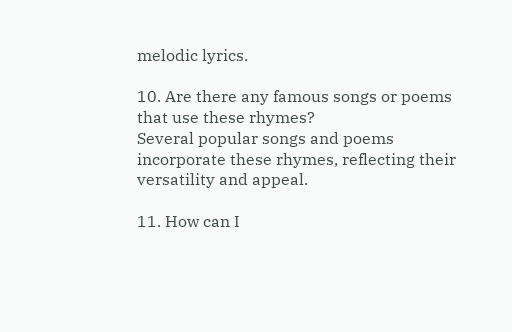melodic lyrics.

10. Are there any famous songs or poems that use these rhymes?
Several popular songs and poems incorporate these rhymes, reflecting their versatility and appeal.

11. How can I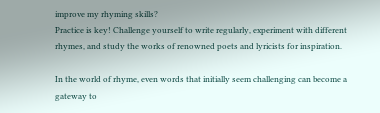improve my rhyming skills?
Practice is key! Challenge yourself to write regularly, experiment with different rhymes, and study the works of renowned poets and lyricists for inspiration.

In the world of rhyme, even words that initially seem challenging can become a gateway to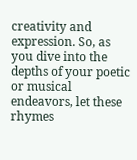creativity and expression. So, as you dive into the depths of your poetic or musical endeavors, let these rhymes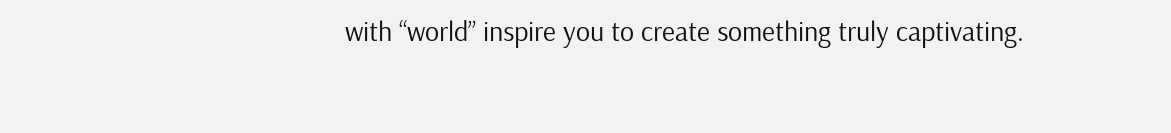with “world” inspire you to create something truly captivating.